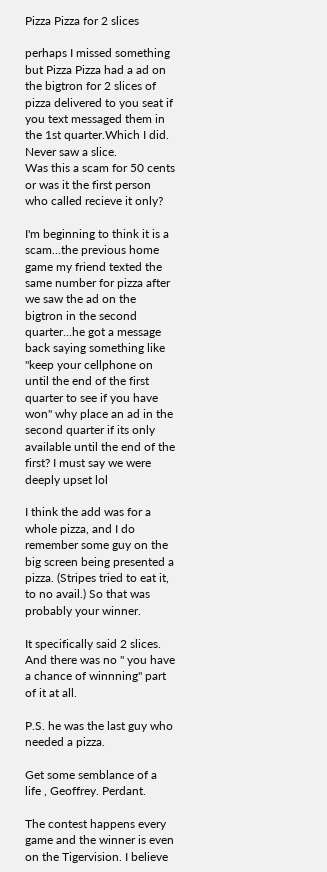Pizza Pizza for 2 slices

perhaps I missed something but Pizza Pizza had a ad on the bigtron for 2 slices of pizza delivered to you seat if you text messaged them in the 1st quarter.Which I did.
Never saw a slice.
Was this a scam for 50 cents or was it the first person who called recieve it only?

I'm beginning to think it is a scam...the previous home game my friend texted the same number for pizza after we saw the ad on the bigtron in the second quarter...he got a message back saying something like "keep your cellphone on until the end of the first quarter to see if you have won" why place an ad in the second quarter if its only available until the end of the first? I must say we were deeply upset lol

I think the add was for a whole pizza, and I do remember some guy on the big screen being presented a pizza. (Stripes tried to eat it, to no avail.) So that was probably your winner.

It specifically said 2 slices.
And there was no " you have a chance of winnning" part of it at all.

P.S. he was the last guy who needed a pizza.

Get some semblance of a life , Geoffrey. Perdant.

The contest happens every game and the winner is even on the Tigervision. I believe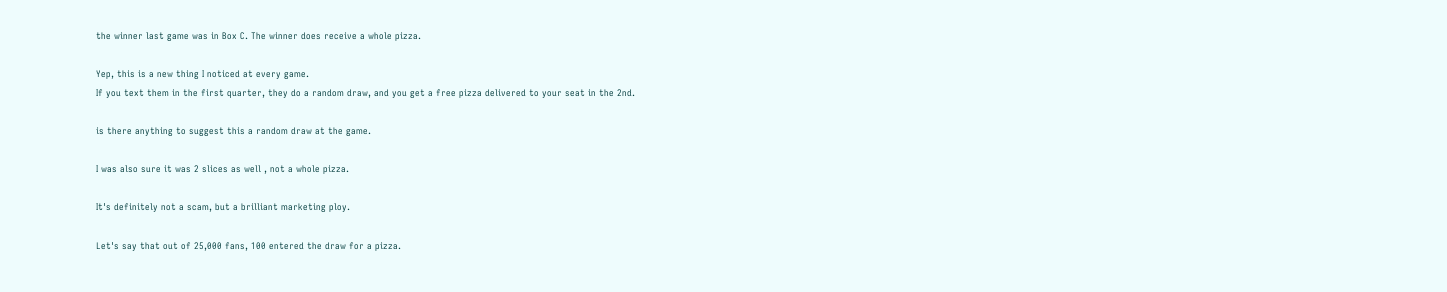the winner last game was in Box C. The winner does receive a whole pizza.

Yep, this is a new thing I noticed at every game.
If you text them in the first quarter, they do a random draw, and you get a free pizza delivered to your seat in the 2nd.

is there anything to suggest this a random draw at the game.

I was also sure it was 2 slices as well , not a whole pizza.

It's definitely not a scam, but a brilliant marketing ploy.

Let's say that out of 25,000 fans, 100 entered the draw for a pizza.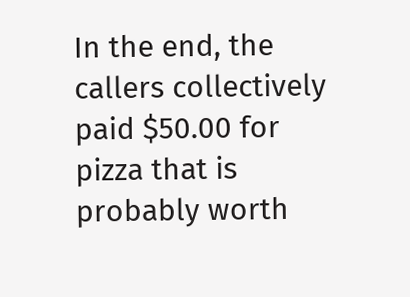In the end, the callers collectively paid $50.00 for pizza that is probably worth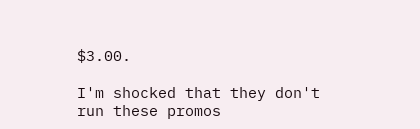$3.00.

I'm shocked that they don't run these promos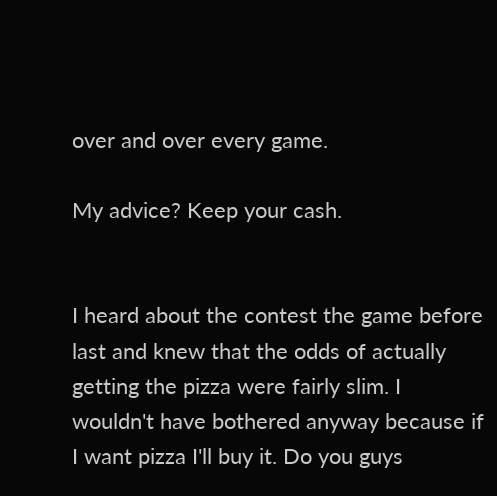over and over every game.

My advice? Keep your cash.


I heard about the contest the game before last and knew that the odds of actually getting the pizza were fairly slim. I wouldn't have bothered anyway because if I want pizza I'll buy it. Do you guys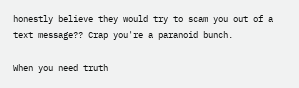honestly believe they would try to scam you out of a text message?? Crap you're a paranoid bunch.

When you need truth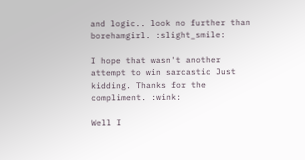and logic.. look no further than borehamgirl. :slight_smile:

I hope that wasn't another attempt to win sarcastic Just kidding. Thanks for the compliment. :wink:

Well I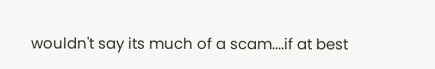wouldn't say its much of a scam....if at best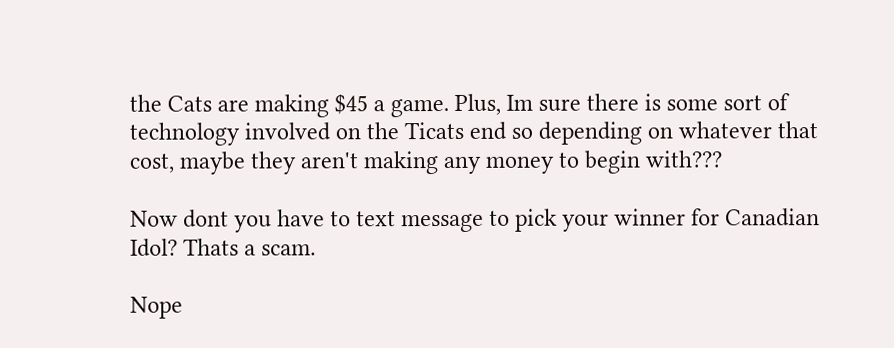the Cats are making $45 a game. Plus, Im sure there is some sort of technology involved on the Ticats end so depending on whatever that cost, maybe they aren't making any money to begin with???

Now dont you have to text message to pick your winner for Canadian Idol? Thats a scam.

Nope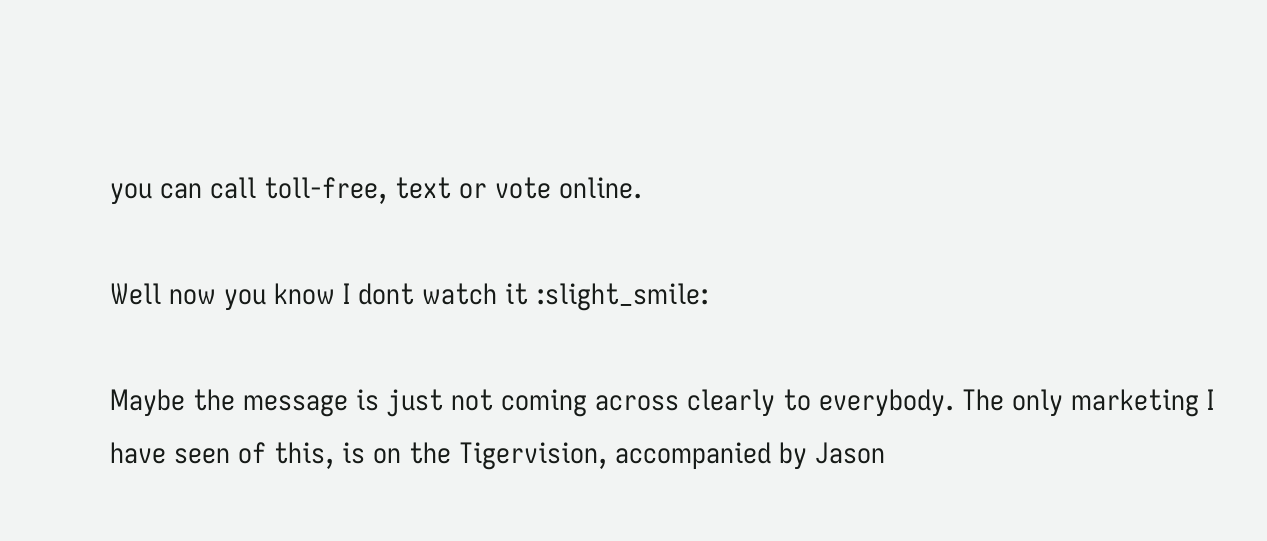you can call toll-free, text or vote online.

Well now you know I dont watch it :slight_smile:

Maybe the message is just not coming across clearly to everybody. The only marketing I have seen of this, is on the Tigervision, accompanied by Jason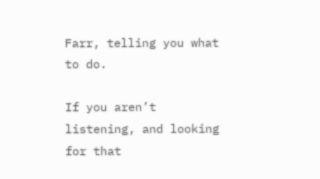Farr, telling you what to do.

If you aren’t listening, and looking for that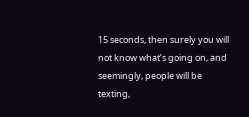15 seconds, then surely you will not know what’s going on, and seemingly, people will be texting,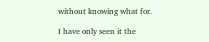without knowing what for.

I have only seen it the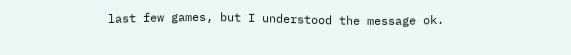last few games, but I understood the message ok.